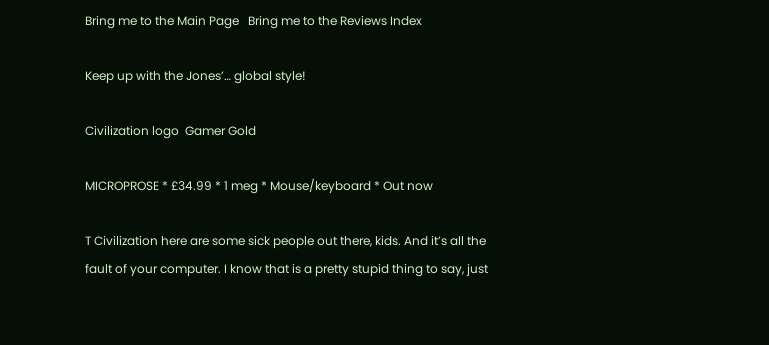Bring me to the Main Page   Bring me to the Reviews Index

Keep up with the Jones’… global style!

Civilization logo  Gamer Gold

MICROPROSE * £34.99 * 1 meg * Mouse/keyboard * Out now

T Civilization here are some sick people out there, kids. And it’s all the fault of your computer. I know that is a pretty stupid thing to say, just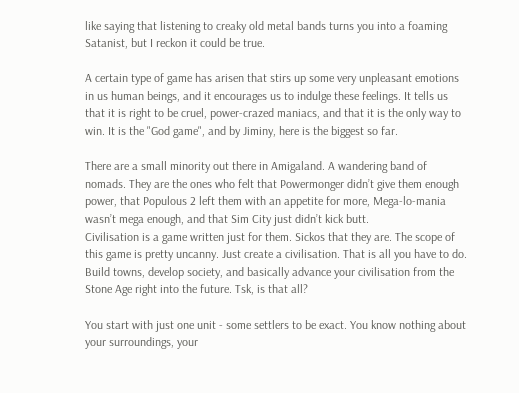like saying that listening to creaky old metal bands turns you into a foaming Satanist, but I reckon it could be true.

A certain type of game has arisen that stirs up some very unpleasant emotions in us human beings, and it encourages us to indulge these feelings. It tells us that it is right to be cruel, power-crazed maniacs, and that it is the only way to win. It is the "God game", and by Jiminy, here is the biggest so far.

There are a small minority out there in Amigaland. A wandering band of nomads. They are the ones who felt that Powermonger didn’t give them enough power, that Populous 2 left them with an appetite for more, Mega-lo-mania wasn’t mega enough, and that Sim City just didn’t kick butt.
Civilisation is a game written just for them. Sickos that they are. The scope of this game is pretty uncanny. Just create a civilisation. That is all you have to do. Build towns, develop society, and basically advance your civilisation from the Stone Age right into the future. Tsk, is that all?

You start with just one unit - some settlers to be exact. You know nothing about your surroundings, your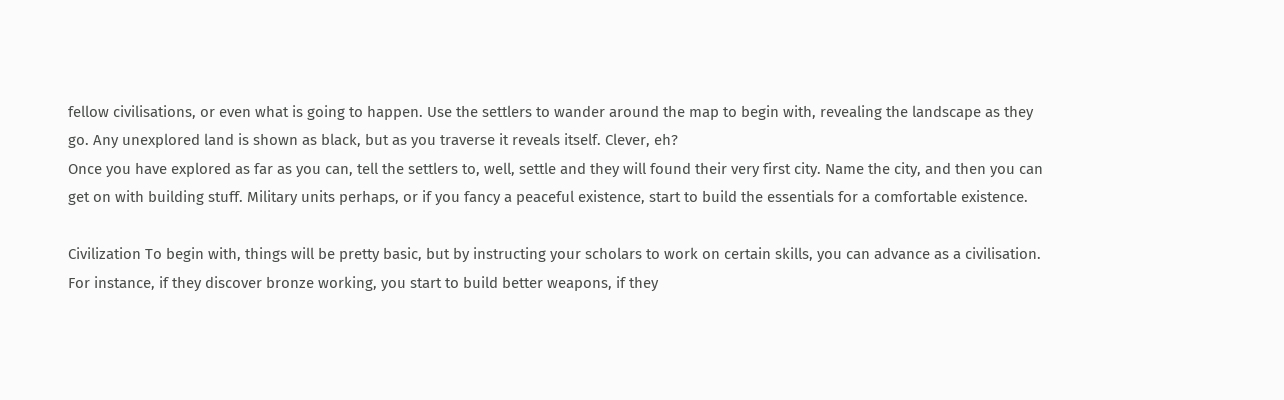fellow civilisations, or even what is going to happen. Use the settlers to wander around the map to begin with, revealing the landscape as they go. Any unexplored land is shown as black, but as you traverse it reveals itself. Clever, eh?
Once you have explored as far as you can, tell the settlers to, well, settle and they will found their very first city. Name the city, and then you can get on with building stuff. Military units perhaps, or if you fancy a peaceful existence, start to build the essentials for a comfortable existence.

Civilization To begin with, things will be pretty basic, but by instructing your scholars to work on certain skills, you can advance as a civilisation. For instance, if they discover bronze working, you start to build better weapons, if they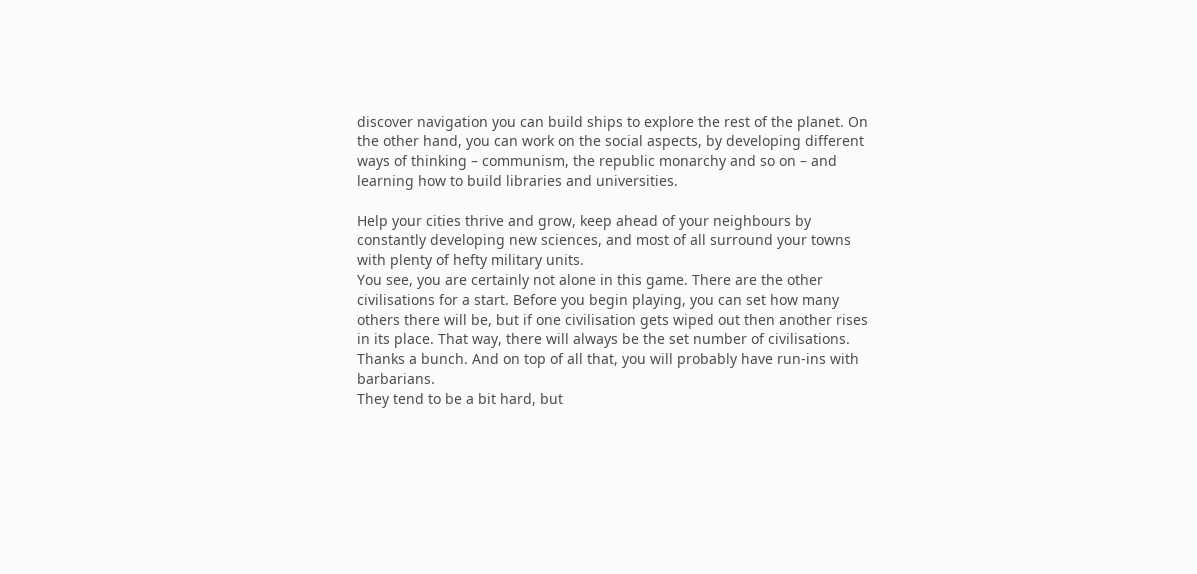discover navigation you can build ships to explore the rest of the planet. On the other hand, you can work on the social aspects, by developing different ways of thinking – communism, the republic monarchy and so on – and learning how to build libraries and universities.

Help your cities thrive and grow, keep ahead of your neighbours by constantly developing new sciences, and most of all surround your towns with plenty of hefty military units.
You see, you are certainly not alone in this game. There are the other civilisations for a start. Before you begin playing, you can set how many others there will be, but if one civilisation gets wiped out then another rises in its place. That way, there will always be the set number of civilisations. Thanks a bunch. And on top of all that, you will probably have run-ins with barbarians.
They tend to be a bit hard, but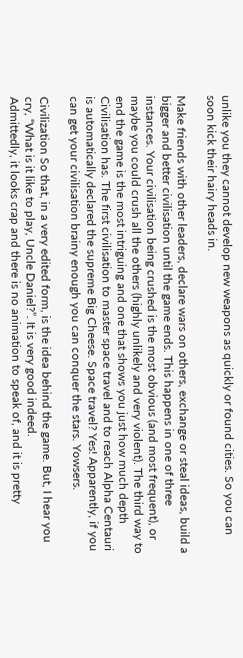unlike you they cannot develop new weapons as quickly or found cities. So you can soon kick their hairy heads in.

Make friends with other leaders, declare wars on others, exchange or steal ideas, build a bigger and better civilisation until the game ends. This happens in one of three instances. Your civilisation being crushed is the most obvious (and most frequent), or maybe you could crush all the others (highly unlikely and very violent). The third way to end the game is the most intriguing and one that shows you just how much depth Civilisation has. The first civilisation to master space travel and to reach Alpha Centauri is automatically declared the supreme Big Cheese. Space travel? Yes! Apparently, if you can get your civilisation brainy enough you can conquer the stars. Yowsers.

Civilization So that, in a very edited form, is the idea behind the game. But, I hear you cry, “What is it like to play, Uncle Daniel?”. It is very good indeed.
Admittedly, it looks crap and there is no animation to speak of, and it is pretty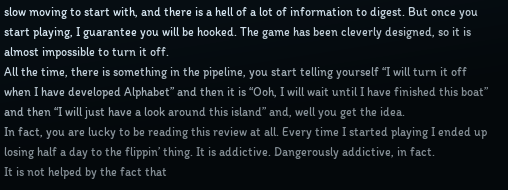slow moving to start with, and there is a hell of a lot of information to digest. But once you start playing, I guarantee you will be hooked. The game has been cleverly designed, so it is almost impossible to turn it off.
All the time, there is something in the pipeline, you start telling yourself “I will turn it off when I have developed Alphabet” and then it is “Ooh, I will wait until I have finished this boat” and then “I will just have a look around this island” and, well you get the idea.
In fact, you are lucky to be reading this review at all. Every time I started playing I ended up losing half a day to the flippin’ thing. It is addictive. Dangerously addictive, in fact.
It is not helped by the fact that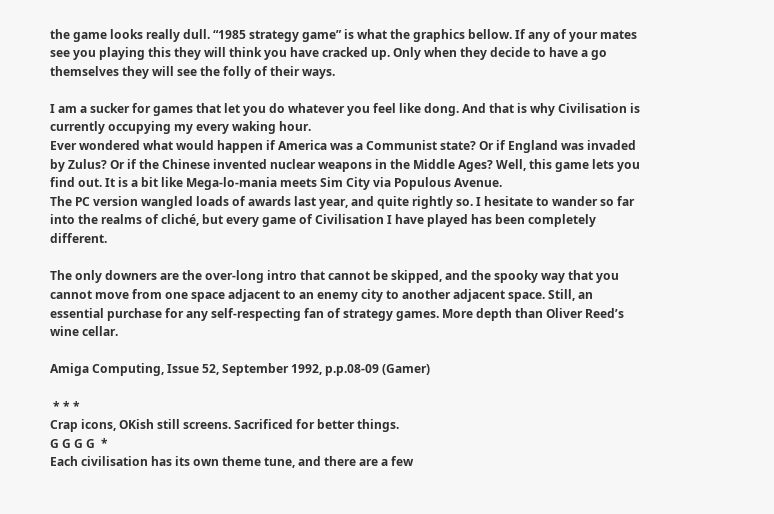the game looks really dull. “1985 strategy game” is what the graphics bellow. If any of your mates see you playing this they will think you have cracked up. Only when they decide to have a go themselves they will see the folly of their ways.

I am a sucker for games that let you do whatever you feel like dong. And that is why Civilisation is currently occupying my every waking hour.
Ever wondered what would happen if America was a Communist state? Or if England was invaded by Zulus? Or if the Chinese invented nuclear weapons in the Middle Ages? Well, this game lets you find out. It is a bit like Mega-lo-mania meets Sim City via Populous Avenue.
The PC version wangled loads of awards last year, and quite rightly so. I hesitate to wander so far into the realms of cliché, but every game of Civilisation I have played has been completely different.

The only downers are the over-long intro that cannot be skipped, and the spooky way that you cannot move from one space adjacent to an enemy city to another adjacent space. Still, an essential purchase for any self-respecting fan of strategy games. More depth than Oliver Reed’s wine cellar.

Amiga Computing, Issue 52, September 1992, p.p.08-09 (Gamer)

 * * *
Crap icons, OKish still screens. Sacrificed for better things.
G G G G  *
Each civilisation has its own theme tune, and there are a few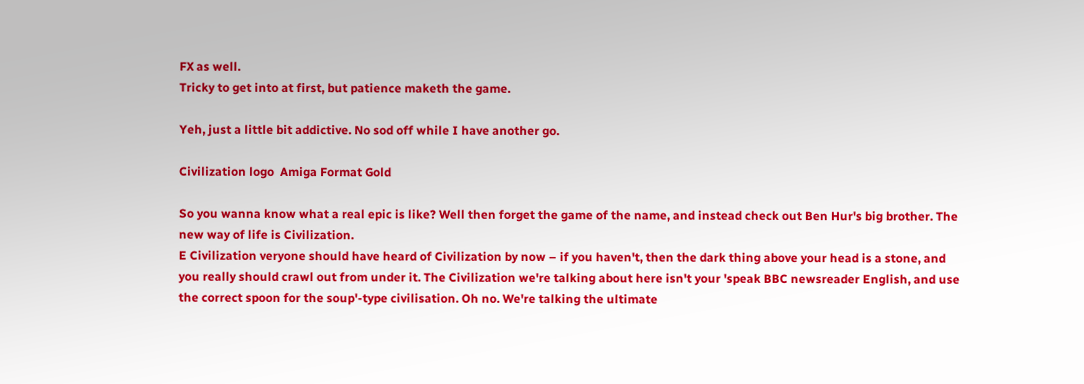FX as well.
Tricky to get into at first, but patience maketh the game.

Yeh, just a little bit addictive. No sod off while I have another go.

Civilization logo  Amiga Format Gold

So you wanna know what a real epic is like? Well then forget the game of the name, and instead check out Ben Hur's big brother. The new way of life is Civilization.
E Civilization veryone should have heard of Civilization by now – if you haven't, then the dark thing above your head is a stone, and you really should crawl out from under it. The Civilization we're talking about here isn't your 'speak BBC newsreader English, and use the correct spoon for the soup'-type civilisation. Oh no. We're talking the ultimate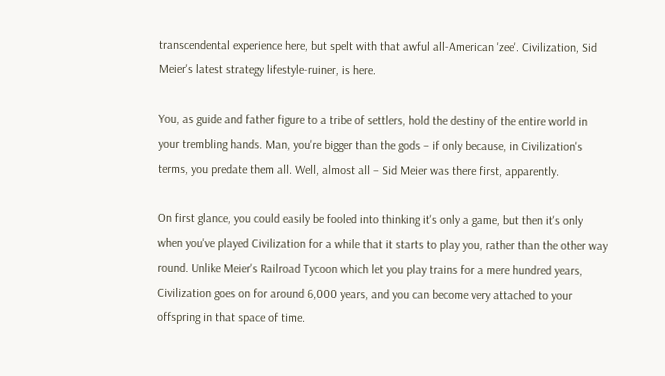transcendental experience here, but spelt with that awful all-American 'zee'. Civilization, Sid Meier's latest strategy lifestyle-ruiner, is here.

You, as guide and father figure to a tribe of settlers, hold the destiny of the entire world in your trembling hands. Man, you're bigger than the gods – if only because, in Civilization's terms, you predate them all. Well, almost all – Sid Meier was there first, apparently.

On first glance, you could easily be fooled into thinking it's only a game, but then it's only when you've played Civilization for a while that it starts to play you, rather than the other way round. Unlike Meier's Railroad Tycoon which let you play trains for a mere hundred years, Civilization goes on for around 6,000 years, and you can become very attached to your offspring in that space of time.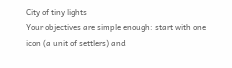City of tiny lights
Your objectives are simple enough: start with one icon (a unit of settlers) and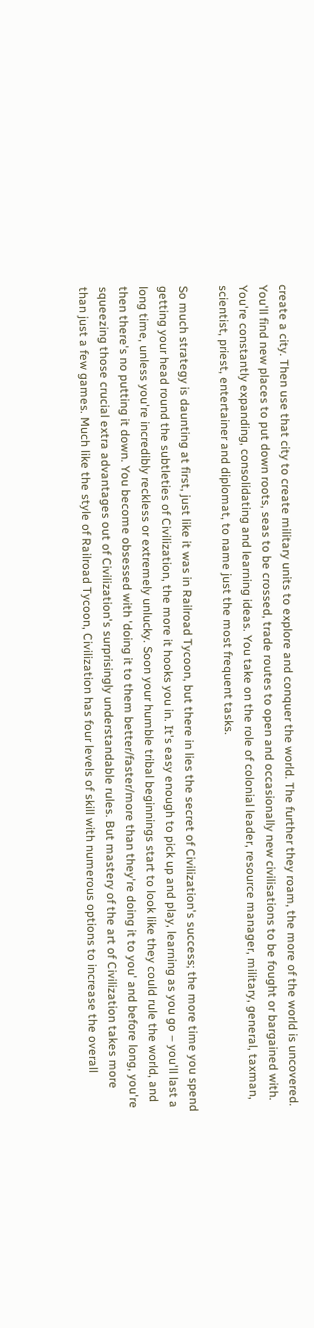create a city. Then use that city to create military units to explore and conquer the world. The further they roam, the more of the world is uncovered. You'll find new places to put down roots, seas to be crossed, trade routes to open and occasionally new civilisations to be fought or bargained with. You're constantly expanding, consolidating and learning ideas. You take on the role of colonial leader, resource manager, military, general, taxman, scientist, priest, entertainer and diplomat, to name just the most frequent tasks.

So much strategy is daunting at first, just like it was in Railroad Tycoon, but there in lies the secret of Civilization's success; the more time you spend getting your head round the subtleties of Civilization, the more it hooks you in. It's easy enough to pick up and play, learning as you go – you'll last a long time, unless you're incredibly reckless or extremely unlucky. Soon your humble tribal beginnings start to look like they could rule the world, and then there's no putting it down. You become obsessed with 'doing it to them better/faster/more than they're doing it to you' and before long, you're squeezing those crucial extra advantages out of Civilization's surprisingly understandable rules. But mastery of the art of Civilization takes more than just a few games. Much like the style of Railroad Tycoon, Civilization has four levels of skill with numerous options to increase the overall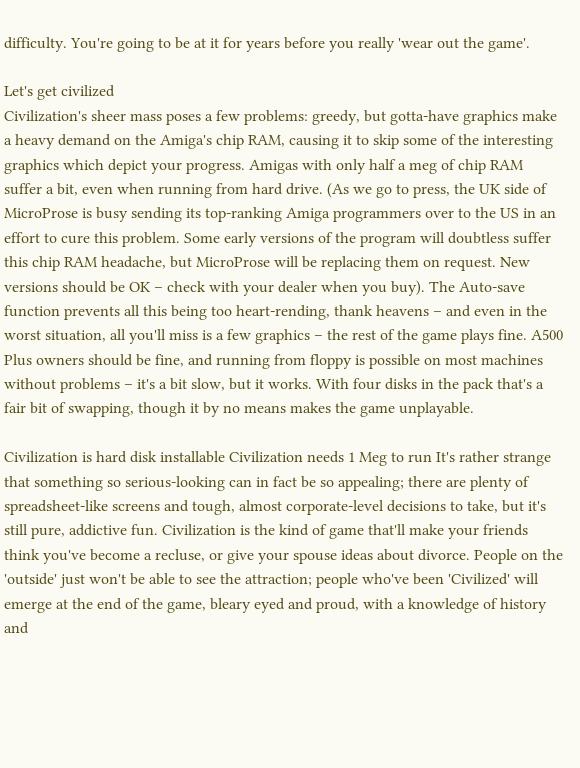difficulty. You're going to be at it for years before you really 'wear out the game'.

Let's get civilized
Civilization's sheer mass poses a few problems: greedy, but gotta-have graphics make a heavy demand on the Amiga's chip RAM, causing it to skip some of the interesting graphics which depict your progress. Amigas with only half a meg of chip RAM suffer a bit, even when running from hard drive. (As we go to press, the UK side of MicroProse is busy sending its top-ranking Amiga programmers over to the US in an effort to cure this problem. Some early versions of the program will doubtless suffer this chip RAM headache, but MicroProse will be replacing them on request. New versions should be OK – check with your dealer when you buy). The Auto-save function prevents all this being too heart-rending, thank heavens – and even in the worst situation, all you'll miss is a few graphics – the rest of the game plays fine. A500 Plus owners should be fine, and running from floppy is possible on most machines without problems – it's a bit slow, but it works. With four disks in the pack that's a fair bit of swapping, though it by no means makes the game unplayable.

Civilization is hard disk installable Civilization needs 1 Meg to run It's rather strange that something so serious-looking can in fact be so appealing; there are plenty of spreadsheet-like screens and tough, almost corporate-level decisions to take, but it's still pure, addictive fun. Civilization is the kind of game that'll make your friends think you've become a recluse, or give your spouse ideas about divorce. People on the 'outside' just won't be able to see the attraction; people who've been 'Civilized' will emerge at the end of the game, bleary eyed and proud, with a knowledge of history and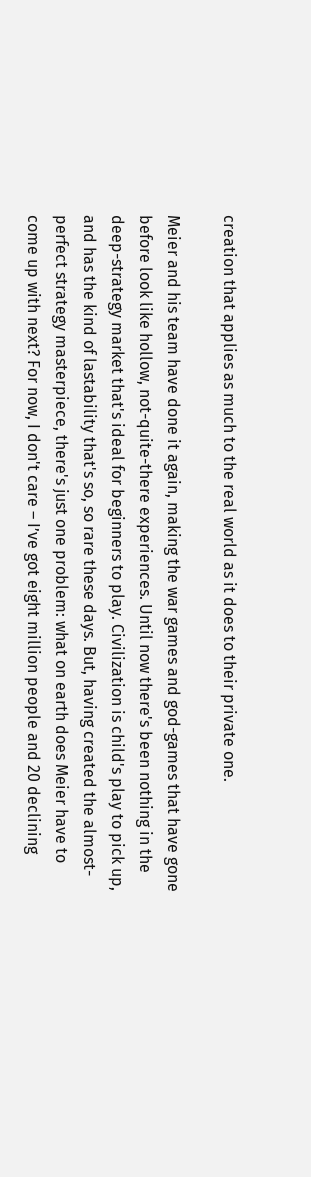creation that applies as much to the real world as it does to their private one.

Meier and his team have done it again, making the war games and god-games that have gone before look like hollow, not-quite-there experiences. Until now there's been nothing in the deep-strategy market that's ideal for beginners to play. Civilization is child's play to pick up, and has the kind of lastability that's so, so rare these days. But, having created the almost-perfect strategy masterpiece, there's just one problem: what on earth does Meier have to come up with next? For now, I don't care – I’ve got eight million people and 20 declining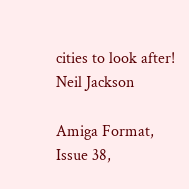cities to look after!
Neil Jackson

Amiga Format, Issue 38,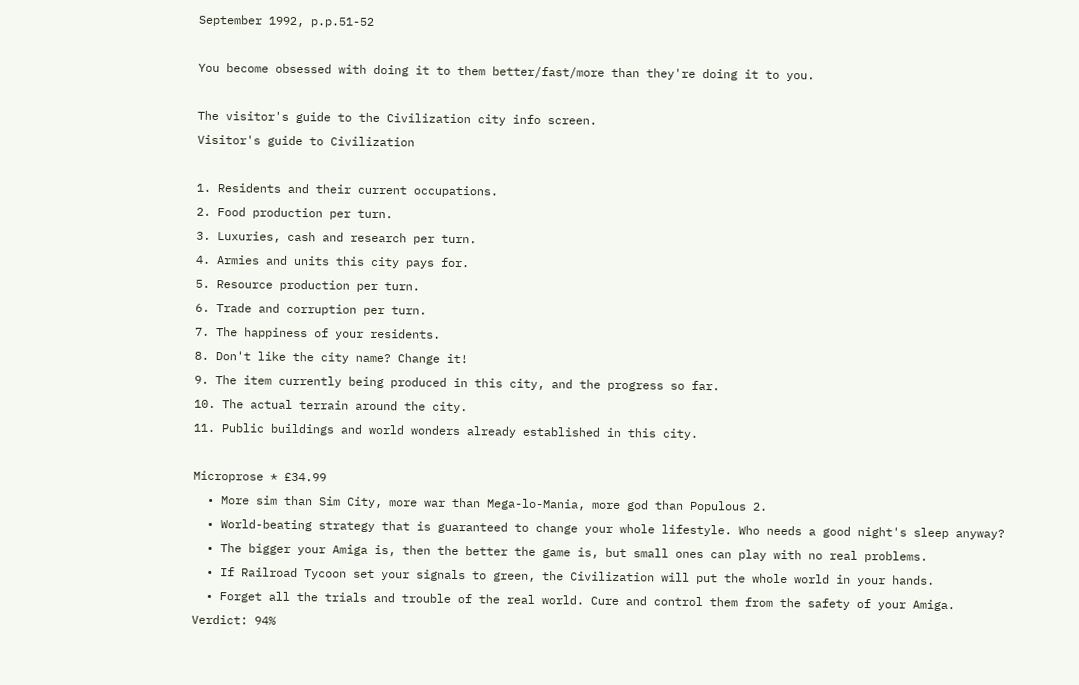September 1992, p.p.51-52

You become obsessed with doing it to them better/fast/more than they're doing it to you.

The visitor's guide to the Civilization city info screen.
Visitor's guide to Civilization

1. Residents and their current occupations.
2. Food production per turn.
3. Luxuries, cash and research per turn.
4. Armies and units this city pays for.
5. Resource production per turn.
6. Trade and corruption per turn.
7. The happiness of your residents.
8. Don't like the city name? Change it!
9. The item currently being produced in this city, and the progress so far.
10. The actual terrain around the city.
11. Public buildings and world wonders already established in this city.

Microprose * £34.99
  • More sim than Sim City, more war than Mega-lo-Mania, more god than Populous 2.
  • World-beating strategy that is guaranteed to change your whole lifestyle. Who needs a good night's sleep anyway?
  • The bigger your Amiga is, then the better the game is, but small ones can play with no real problems.
  • If Railroad Tycoon set your signals to green, the Civilization will put the whole world in your hands.
  • Forget all the trials and trouble of the real world. Cure and control them from the safety of your Amiga.
Verdict: 94%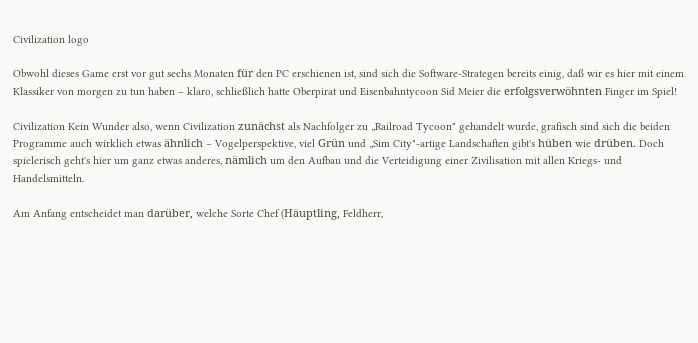Civilization logo

Obwohl dieses Game erst vor gut sechs Monaten für den PC erschienen ist, sind sich die Software-Strategen bereits einig, daß wir es hier mit einem Klassiker von morgen zu tun haben – klaro, schließlich hatte Oberpirat und Eisenbahntycoon Sid Meier die erfolgsverwöhnten Finger im Spiel!

Civilization Kein Wunder also, wenn Civilization zunächst als Nachfolger zu „Railroad Tycoon" gehandelt wurde, grafisch sind sich die beiden Programme auch wirklich etwas ähnlich – Vogelperspektive, viel Grün und „Sim City"-artige Landschaften gibt's hüben wie drüben. Doch spielerisch geht's hier um ganz etwas anderes, nämlich um den Aufbau und die Verteidigung einer Zivilisation mit allen Kriegs- und Handelsmitteln.

Am Anfang entscheidet man darüber, welche Sorte Chef (Häuptling, Feldherr,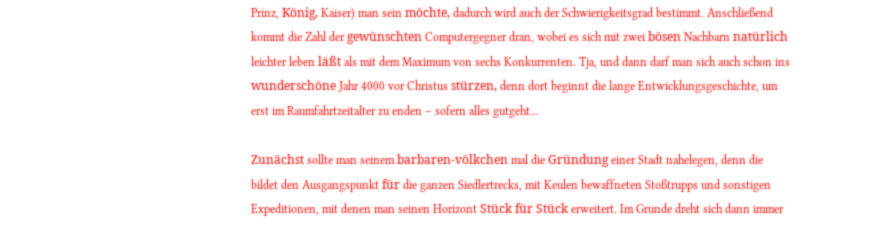Prinz, König, Kaiser) man sein möchte, dadurch wird auch der Schwierigkeitsgrad bestimmt. Anschließend kommt die Zahl der gewünschten Computergegner dran, wobei es sich mit zwei bösen Nachbarn natürlich leichter leben läßt als mit dem Maximum von sechs Konkurrenten. Tja, und dann darf man sich auch schon ins wunderschöne Jahr 4000 vor Christus stürzen, denn dort beginnt die lange Entwicklungsgeschichte, um erst im Raumfahrtzeitalter zu enden – sofern alles gutgeht...

Zunächst sollte man seinem barbaren-völkchen mal die Gründung einer Stadt nahelegen, denn die bildet den Ausgangspunkt für die ganzen Siedlertrecks, mit Keulen bewaffneten Stoßtrupps und sonstigen Expeditionen, mit denen man seinen Horizont Stück für Stück erweitert. Im Grunde dreht sich dann immer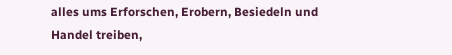alles ums Erforschen, Erobern, Besiedeln und Handel treiben,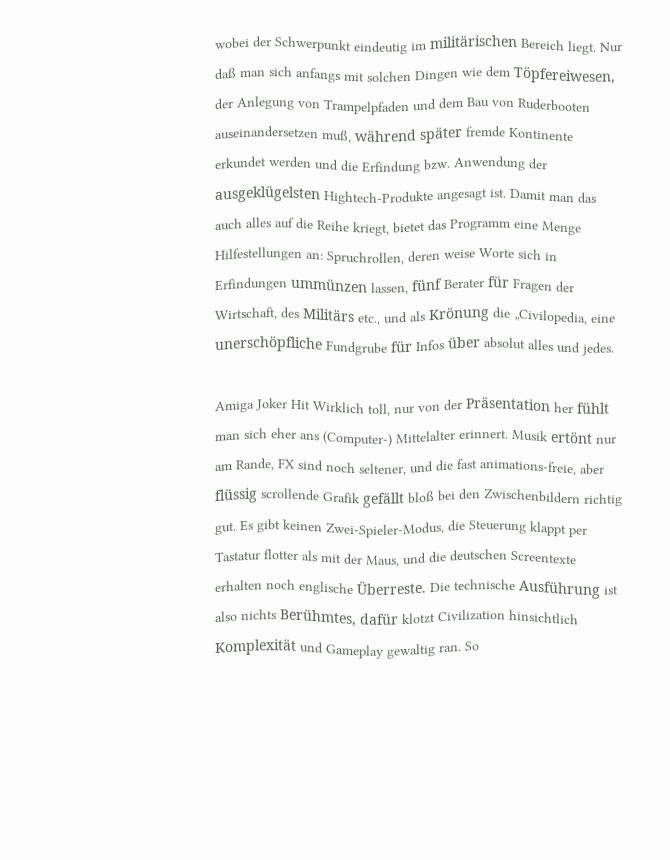wobei der Schwerpunkt eindeutig im militärischen Bereich liegt. Nur daß man sich anfangs mit solchen Dingen wie dem Töpfereiwesen, der Anlegung von Trampelpfaden und dem Bau von Ruderbooten auseinandersetzen muß, während später fremde Kontinente erkundet werden und die Erfindung bzw. Anwendung der ausgeklügelsten Hightech-Produkte angesagt ist. Damit man das auch alles auf die Reihe kriegt, bietet das Programm eine Menge Hilfestellungen an: Spruchrollen, deren weise Worte sich in Erfindungen ummünzen lassen, fünf Berater für Fragen der Wirtschaft, des Militärs etc., und als Krönung die „Civilopedia, eine unerschöpfliche Fundgrube für Infos über absolut alles und jedes.

Amiga Joker Hit Wirklich toll, nur von der Präsentation her fühlt man sich eher ans (Computer-) Mittelalter erinnert. Musik ertönt nur am Rande, FX sind noch seltener, und die fast animations-freie, aber flüssig scrollende Grafik gefällt bloß bei den Zwischenbildern richtig gut. Es gibt keinen Zwei-Spieler-Modus, die Steuerung klappt per Tastatur flotter als mit der Maus, und die deutschen Screentexte erhalten noch englische Überreste. Die technische Ausführung ist also nichts Berühmtes, dafür klotzt Civilization hinsichtlich Komplexität und Gameplay gewaltig ran. So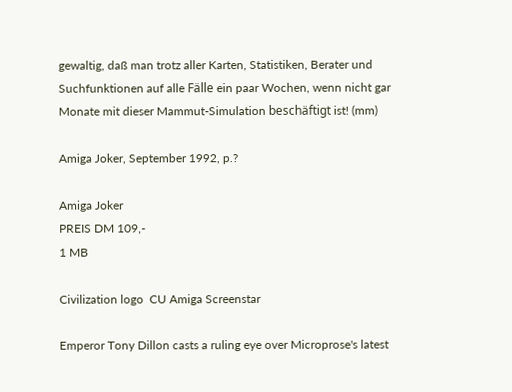gewaltig, daß man trotz aller Karten, Statistiken, Berater und Suchfunktionen auf alle Fälle ein paar Wochen, wenn nicht gar Monate mit dieser Mammut-Simulation beschäftigt ist! (mm)

Amiga Joker, September 1992, p.?

Amiga Joker
PREIS DM 109,-
1 MB

Civilization logo  CU Amiga Screenstar

Emperor Tony Dillon casts a ruling eye over Microprose's latest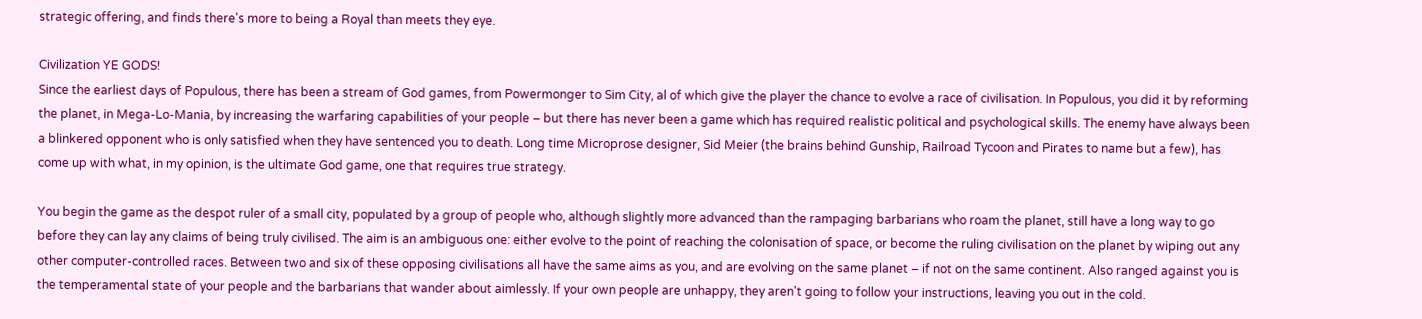strategic offering, and finds there's more to being a Royal than meets they eye.

Civilization YE GODS!
Since the earliest days of Populous, there has been a stream of God games, from Powermonger to Sim City, al of which give the player the chance to evolve a race of civilisation. In Populous, you did it by reforming the planet, in Mega-Lo-Mania, by increasing the warfaring capabilities of your people – but there has never been a game which has required realistic political and psychological skills. The enemy have always been a blinkered opponent who is only satisfied when they have sentenced you to death. Long time Microprose designer, Sid Meier (the brains behind Gunship, Railroad Tycoon and Pirates to name but a few), has come up with what, in my opinion, is the ultimate God game, one that requires true strategy.

You begin the game as the despot ruler of a small city, populated by a group of people who, although slightly more advanced than the rampaging barbarians who roam the planet, still have a long way to go before they can lay any claims of being truly civilised. The aim is an ambiguous one: either evolve to the point of reaching the colonisation of space, or become the ruling civilisation on the planet by wiping out any other computer-controlled races. Between two and six of these opposing civilisations all have the same aims as you, and are evolving on the same planet – if not on the same continent. Also ranged against you is the temperamental state of your people and the barbarians that wander about aimlessly. If your own people are unhappy, they aren't going to follow your instructions, leaving you out in the cold.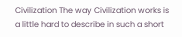Civilization The way Civilization works is a little hard to describe in such a short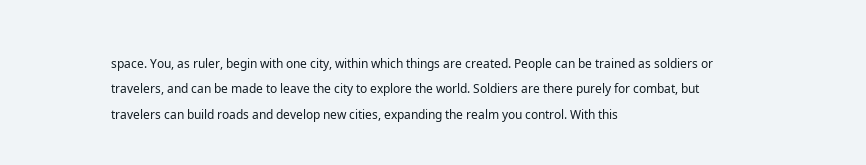space. You, as ruler, begin with one city, within which things are created. People can be trained as soldiers or travelers, and can be made to leave the city to explore the world. Soldiers are there purely for combat, but travelers can build roads and develop new cities, expanding the realm you control. With this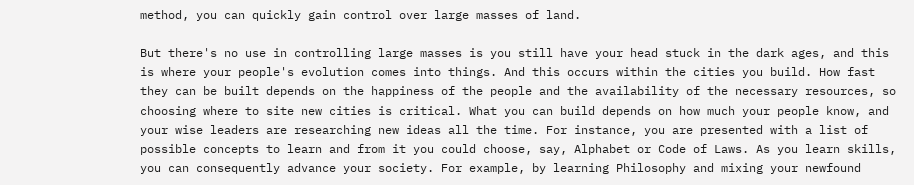method, you can quickly gain control over large masses of land.

But there's no use in controlling large masses is you still have your head stuck in the dark ages, and this is where your people's evolution comes into things. And this occurs within the cities you build. How fast they can be built depends on the happiness of the people and the availability of the necessary resources, so choosing where to site new cities is critical. What you can build depends on how much your people know, and your wise leaders are researching new ideas all the time. For instance, you are presented with a list of possible concepts to learn and from it you could choose, say, Alphabet or Code of Laws. As you learn skills, you can consequently advance your society. For example, by learning Philosophy and mixing your newfound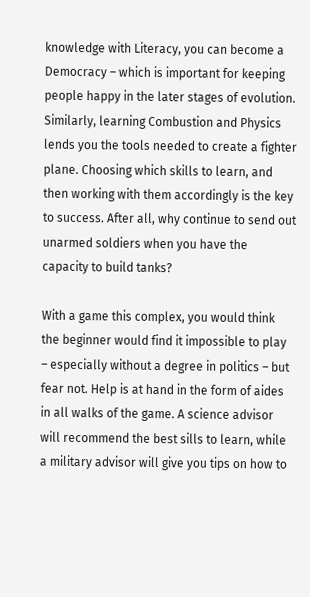knowledge with Literacy, you can become a Democracy – which is important for keeping people happy in the later stages of evolution. Similarly, learning Combustion and Physics lends you the tools needed to create a fighter plane. Choosing which skills to learn, and then working with them accordingly is the key to success. After all, why continue to send out unarmed soldiers when you have the capacity to build tanks?

With a game this complex, you would think the beginner would find it impossible to play – especially without a degree in politics – but fear not. Help is at hand in the form of aides in all walks of the game. A science advisor will recommend the best sills to learn, while a military advisor will give you tips on how to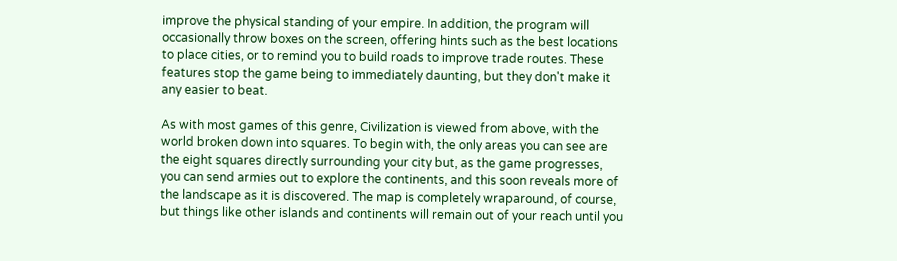improve the physical standing of your empire. In addition, the program will occasionally throw boxes on the screen, offering hints such as the best locations to place cities, or to remind you to build roads to improve trade routes. These features stop the game being to immediately daunting, but they don't make it any easier to beat.

As with most games of this genre, Civilization is viewed from above, with the world broken down into squares. To begin with, the only areas you can see are the eight squares directly surrounding your city but, as the game progresses, you can send armies out to explore the continents, and this soon reveals more of the landscape as it is discovered. The map is completely wraparound, of course, but things like other islands and continents will remain out of your reach until you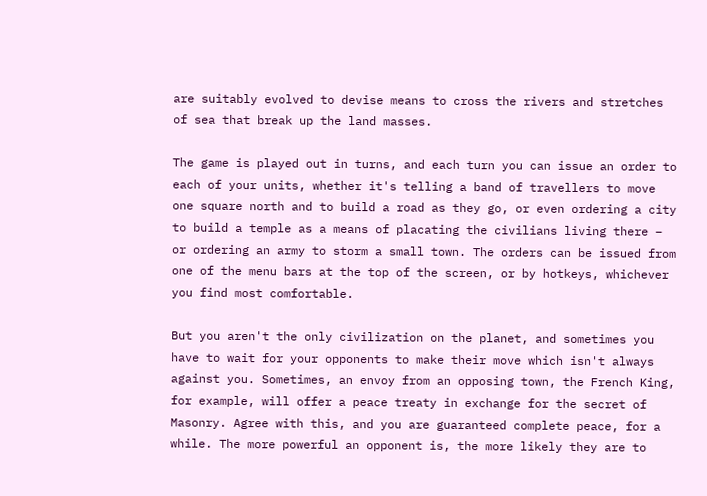are suitably evolved to devise means to cross the rivers and stretches of sea that break up the land masses.

The game is played out in turns, and each turn you can issue an order to each of your units, whether it's telling a band of travellers to move one square north and to build a road as they go, or even ordering a city to build a temple as a means of placating the civilians living there – or ordering an army to storm a small town. The orders can be issued from one of the menu bars at the top of the screen, or by hotkeys, whichever you find most comfortable.

But you aren't the only civilization on the planet, and sometimes you have to wait for your opponents to make their move which isn't always against you. Sometimes, an envoy from an opposing town, the French King, for example, will offer a peace treaty in exchange for the secret of Masonry. Agree with this, and you are guaranteed complete peace, for a while. The more powerful an opponent is, the more likely they are to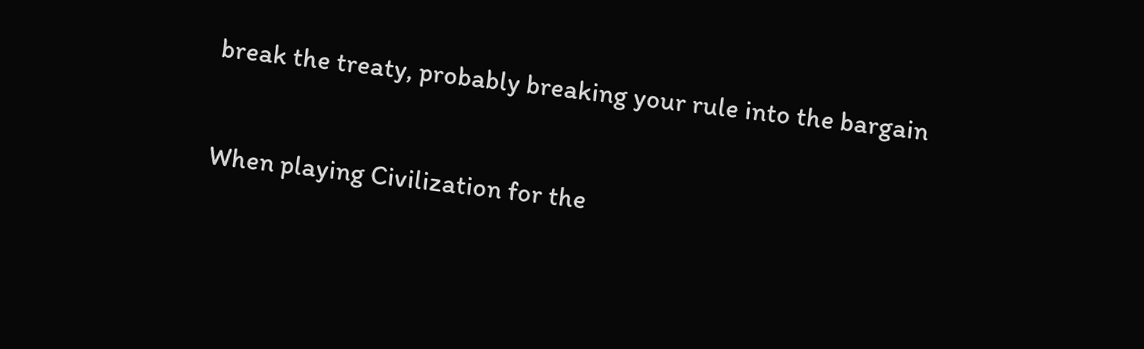break the treaty, probably breaking your rule into the bargain

When playing Civilization for the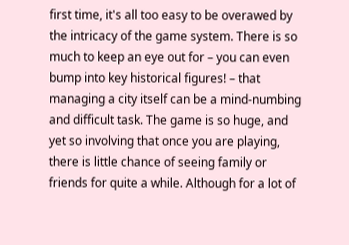first time, it's all too easy to be overawed by the intricacy of the game system. There is so much to keep an eye out for – you can even bump into key historical figures! – that managing a city itself can be a mind-numbing and difficult task. The game is so huge, and yet so involving that once you are playing, there is little chance of seeing family or friends for quite a while. Although for a lot of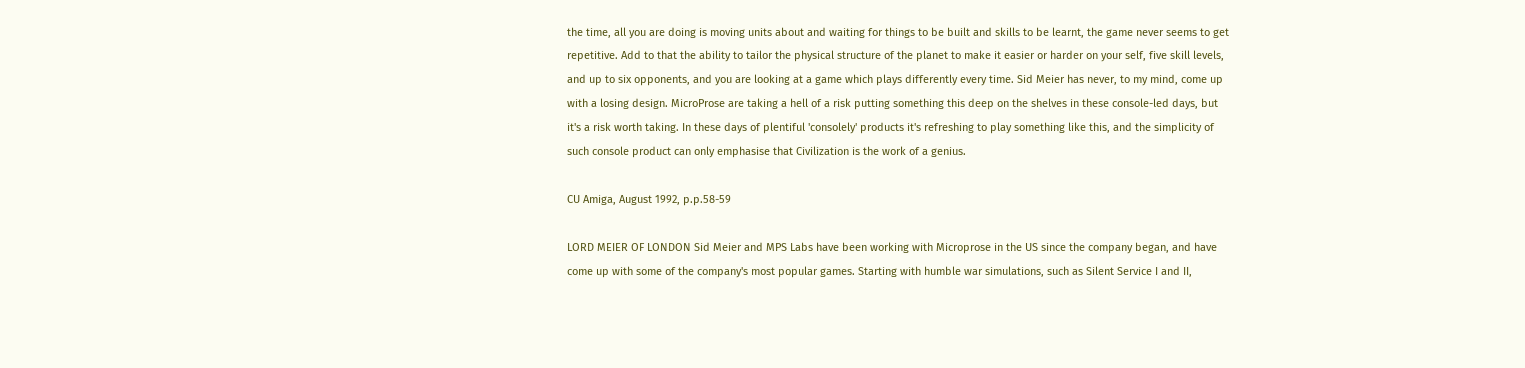the time, all you are doing is moving units about and waiting for things to be built and skills to be learnt, the game never seems to get repetitive. Add to that the ability to tailor the physical structure of the planet to make it easier or harder on your self, five skill levels, and up to six opponents, and you are looking at a game which plays differently every time. Sid Meier has never, to my mind, come up with a losing design. MicroProse are taking a hell of a risk putting something this deep on the shelves in these console-led days, but it's a risk worth taking. In these days of plentiful 'consolely' products it's refreshing to play something like this, and the simplicity of such console product can only emphasise that Civilization is the work of a genius.

CU Amiga, August 1992, p.p.58-59

LORD MEIER OF LONDON Sid Meier and MPS Labs have been working with Microprose in the US since the company began, and have come up with some of the company's most popular games. Starting with humble war simulations, such as Silent Service I and II,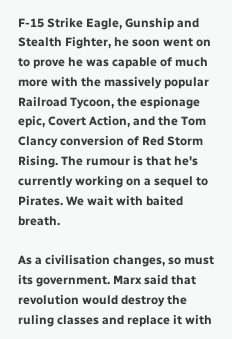F-15 Strike Eagle, Gunship and Stealth Fighter, he soon went on to prove he was capable of much more with the massively popular Railroad Tycoon, the espionage epic, Covert Action, and the Tom Clancy conversion of Red Storm Rising. The rumour is that he's currently working on a sequel to Pirates. We wait with baited breath.

As a civilisation changes, so must its government. Marx said that revolution would destroy the ruling classes and replace it with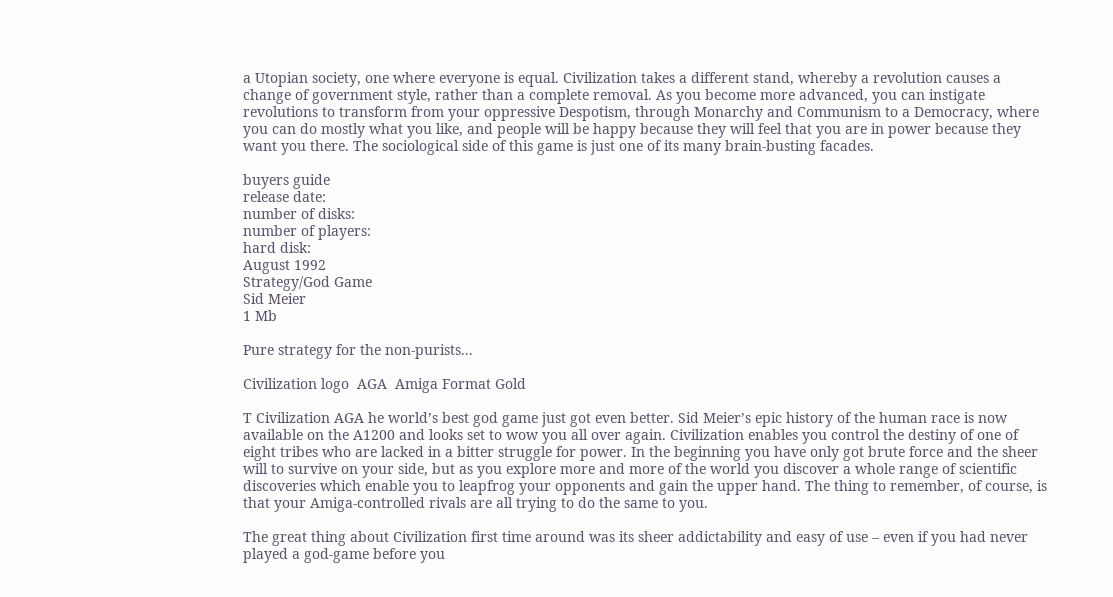a Utopian society, one where everyone is equal. Civilization takes a different stand, whereby a revolution causes a change of government style, rather than a complete removal. As you become more advanced, you can instigate revolutions to transform from your oppressive Despotism, through Monarchy and Communism to a Democracy, where you can do mostly what you like, and people will be happy because they will feel that you are in power because they want you there. The sociological side of this game is just one of its many brain-busting facades.

buyers guide
release date:
number of disks:
number of players:
hard disk:
August 1992
Strategy/God Game
Sid Meier
1 Mb

Pure strategy for the non-purists...

Civilization logo  AGA  Amiga Format Gold

T Civilization AGA he world’s best god game just got even better. Sid Meier’s epic history of the human race is now available on the A1200 and looks set to wow you all over again. Civilization enables you control the destiny of one of eight tribes who are lacked in a bitter struggle for power. In the beginning you have only got brute force and the sheer will to survive on your side, but as you explore more and more of the world you discover a whole range of scientific discoveries which enable you to leapfrog your opponents and gain the upper hand. The thing to remember, of course, is that your Amiga-controlled rivals are all trying to do the same to you.

The great thing about Civilization first time around was its sheer addictability and easy of use – even if you had never played a god-game before you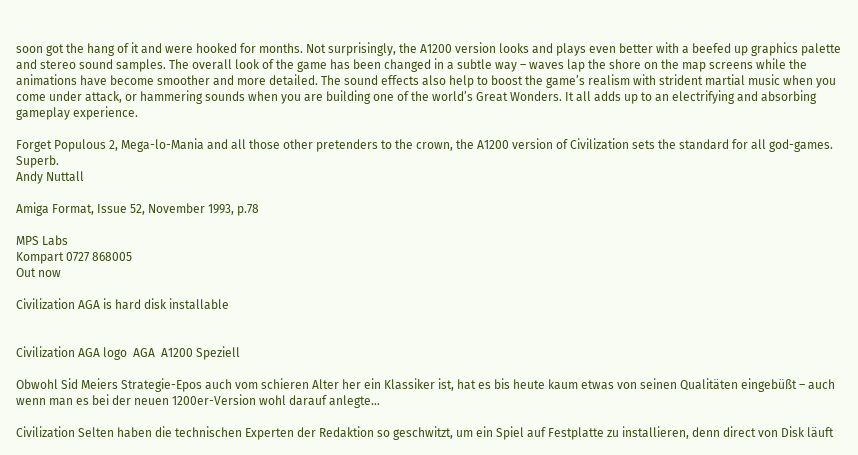soon got the hang of it and were hooked for months. Not surprisingly, the A1200 version looks and plays even better with a beefed up graphics palette and stereo sound samples. The overall look of the game has been changed in a subtle way – waves lap the shore on the map screens while the animations have become smoother and more detailed. The sound effects also help to boost the game’s realism with strident martial music when you come under attack, or hammering sounds when you are building one of the world’s Great Wonders. It all adds up to an electrifying and absorbing gameplay experience.

Forget Populous 2, Mega-lo-Mania and all those other pretenders to the crown, the A1200 version of Civilization sets the standard for all god-games. Superb.
Andy Nuttall

Amiga Format, Issue 52, November 1993, p.78

MPS Labs
Kompart 0727 868005
Out now

Civilization AGA is hard disk installable


Civilization AGA logo  AGA  A1200 Speziell

Obwohl Sid Meiers Strategie-Epos auch vom schieren Alter her ein Klassiker ist, hat es bis heute kaum etwas von seinen Qualitäten eingebüßt – auch wenn man es bei der neuen 1200er-Version wohl darauf anlegte...

Civilization Selten haben die technischen Experten der Redaktion so geschwitzt, um ein Spiel auf Festplatte zu installieren, denn direct von Disk läuft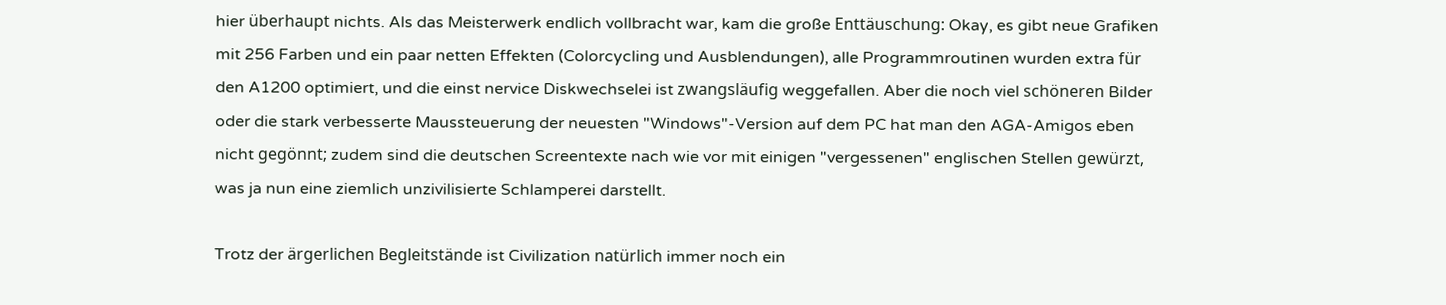hier überhaupt nichts. Als das Meisterwerk endlich vollbracht war, kam die große Enttäuschung: Okay, es gibt neue Grafiken mit 256 Farben und ein paar netten Effekten (Colorcycling und Ausblendungen), alle Programmroutinen wurden extra für den A1200 optimiert, und die einst nervice Diskwechselei ist zwangsläufig weggefallen. Aber die noch viel schöneren Bilder oder die stark verbesserte Maussteuerung der neuesten "Windows"-Version auf dem PC hat man den AGA-Amigos eben nicht gegönnt; zudem sind die deutschen Screentexte nach wie vor mit einigen "vergessenen" englischen Stellen gewürzt, was ja nun eine ziemlich unzivilisierte Schlamperei darstellt.

Trotz der ärgerlichen Begleitstände ist Civilization natürlich immer noch ein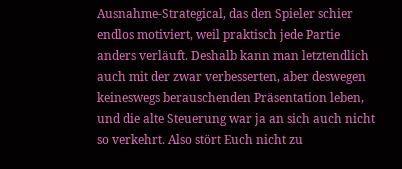Ausnahme-Strategical, das den Spieler schier endlos motiviert, weil praktisch jede Partie anders verläuft. Deshalb kann man letztendlich auch mit der zwar verbesserten, aber deswegen keineswegs berauschenden Präsentation leben, und die alte Steuerung war ja an sich auch nicht so verkehrt. Also stört Euch nicht zu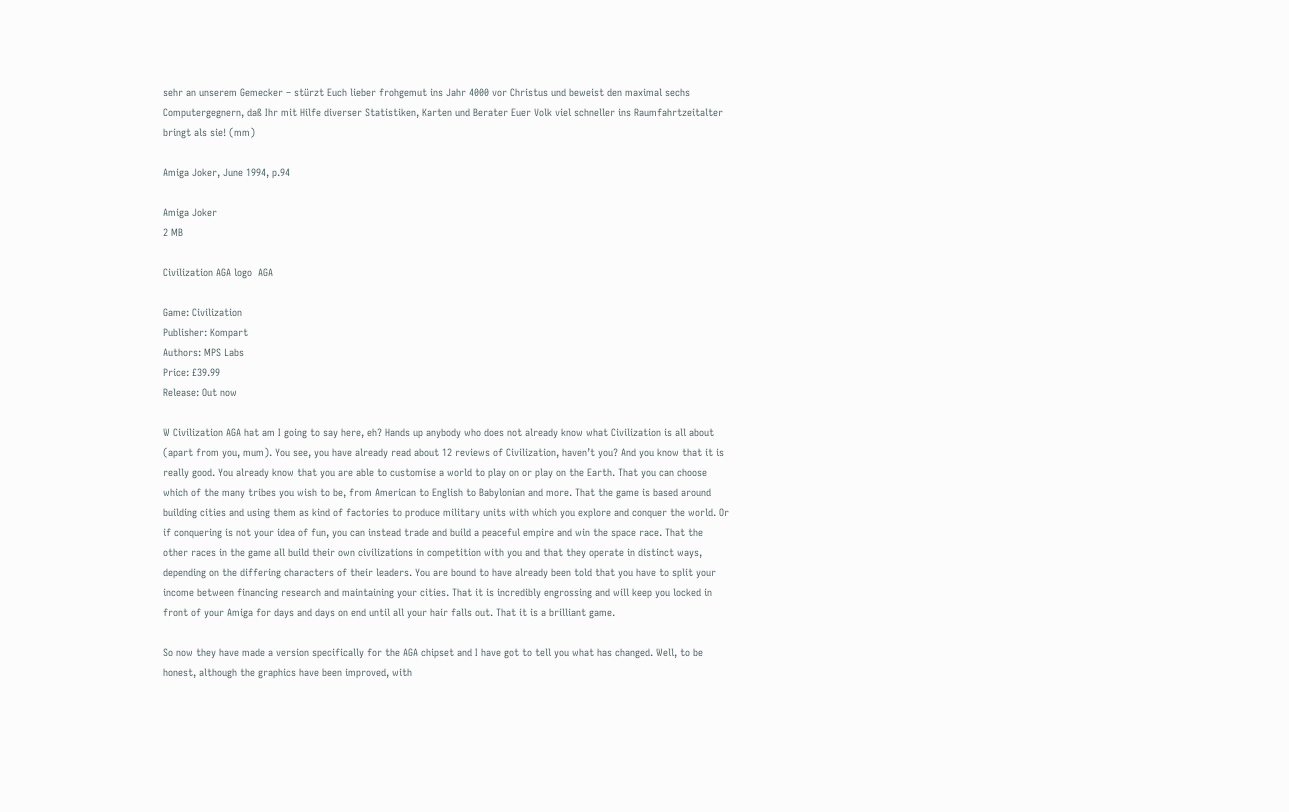sehr an unserem Gemecker – stürzt Euch lieber frohgemut ins Jahr 4000 vor Christus und beweist den maximal sechs Computergegnern, daß Ihr mit Hilfe diverser Statistiken, Karten und Berater Euer Volk viel schneller ins Raumfahrtzeitalter bringt als sie! (mm)

Amiga Joker, June 1994, p.94

Amiga Joker
2 MB

Civilization AGA logo  AGA

Game: Civilization
Publisher: Kompart
Authors: MPS Labs
Price: £39.99
Release: Out now

W Civilization AGA hat am I going to say here, eh? Hands up anybody who does not already know what Civilization is all about (apart from you, mum). You see, you have already read about 12 reviews of Civilization, haven’t you? And you know that it is really good. You already know that you are able to customise a world to play on or play on the Earth. That you can choose which of the many tribes you wish to be, from American to English to Babylonian and more. That the game is based around building cities and using them as kind of factories to produce military units with which you explore and conquer the world. Or if conquering is not your idea of fun, you can instead trade and build a peaceful empire and win the space race. That the other races in the game all build their own civilizations in competition with you and that they operate in distinct ways, depending on the differing characters of their leaders. You are bound to have already been told that you have to split your income between financing research and maintaining your cities. That it is incredibly engrossing and will keep you locked in front of your Amiga for days and days on end until all your hair falls out. That it is a brilliant game.

So now they have made a version specifically for the AGA chipset and I have got to tell you what has changed. Well, to be honest, although the graphics have been improved, with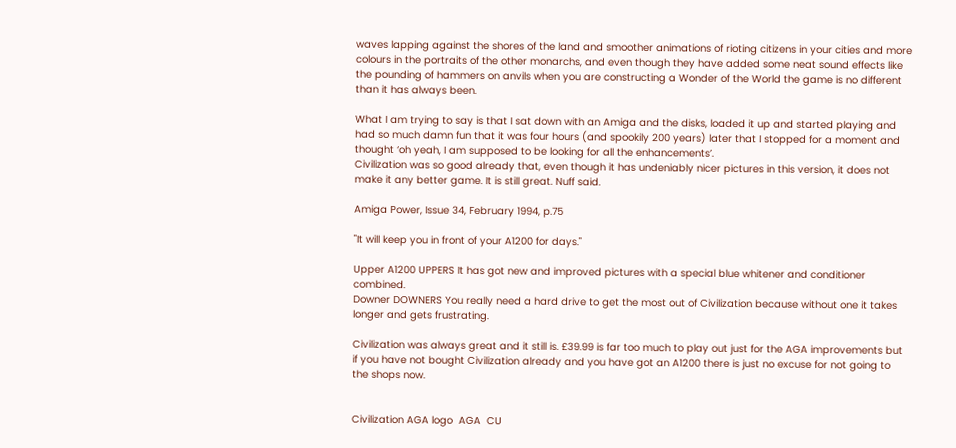waves lapping against the shores of the land and smoother animations of rioting citizens in your cities and more colours in the portraits of the other monarchs, and even though they have added some neat sound effects like the pounding of hammers on anvils when you are constructing a Wonder of the World the game is no different than it has always been.

What I am trying to say is that I sat down with an Amiga and the disks, loaded it up and started playing and had so much damn fun that it was four hours (and spookily 200 years) later that I stopped for a moment and thought ‘oh yeah, I am supposed to be looking for all the enhancements’.
Civilization was so good already that, even though it has undeniably nicer pictures in this version, it does not make it any better game. It is still great. Nuff said.

Amiga Power, Issue 34, February 1994, p.75

"It will keep you in front of your A1200 for days."

Upper A1200 UPPERS It has got new and improved pictures with a special blue whitener and conditioner combined.
Downer DOWNERS You really need a hard drive to get the most out of Civilization because without one it takes longer and gets frustrating.

Civilization was always great and it still is. £39.99 is far too much to play out just for the AGA improvements but if you have not bought Civilization already and you have got an A1200 there is just no excuse for not going to the shops now.


Civilization AGA logo  AGA  CU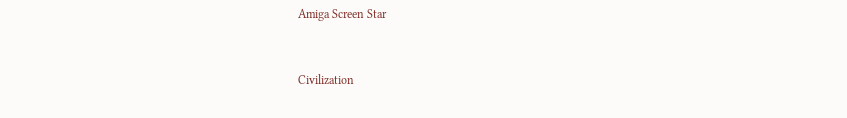Amiga Screen Star


Civilization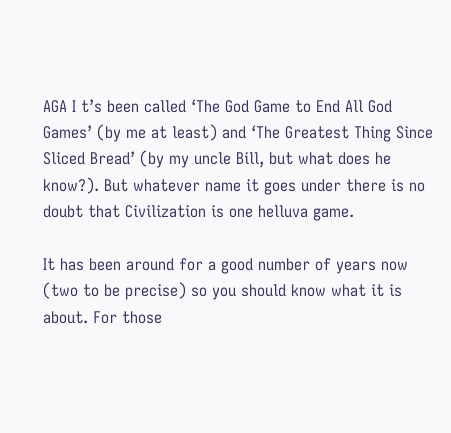AGA I t’s been called ‘The God Game to End All God Games’ (by me at least) and ‘The Greatest Thing Since Sliced Bread’ (by my uncle Bill, but what does he know?). But whatever name it goes under there is no doubt that Civilization is one helluva game.

It has been around for a good number of years now (two to be precise) so you should know what it is about. For those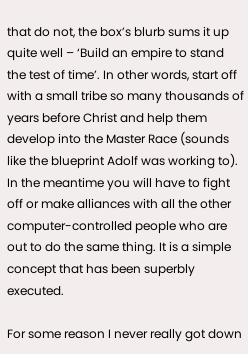that do not, the box’s blurb sums it up quite well – ‘Build an empire to stand the test of time’. In other words, start off with a small tribe so many thousands of years before Christ and help them develop into the Master Race (sounds like the blueprint Adolf was working to). In the meantime you will have to fight off or make alliances with all the other computer-controlled people who are out to do the same thing. It is a simple concept that has been superbly executed.

For some reason I never really got down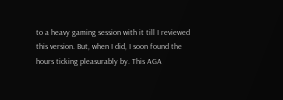to a heavy gaming session with it till I reviewed this version. But, when I did, I soon found the hours ticking pleasurably by. This AGA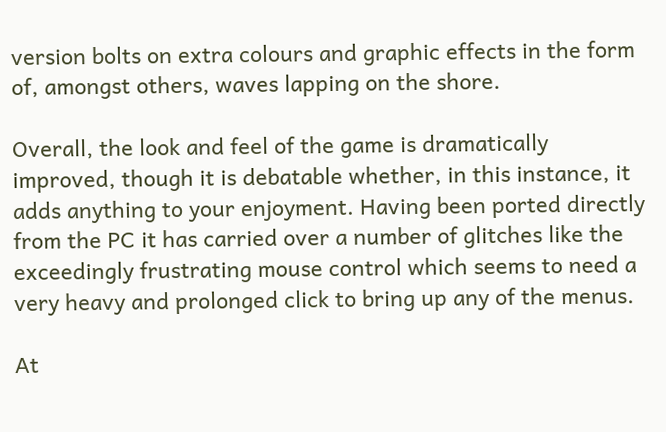version bolts on extra colours and graphic effects in the form of, amongst others, waves lapping on the shore.

Overall, the look and feel of the game is dramatically improved, though it is debatable whether, in this instance, it adds anything to your enjoyment. Having been ported directly from the PC it has carried over a number of glitches like the exceedingly frustrating mouse control which seems to need a very heavy and prolonged click to bring up any of the menus.

At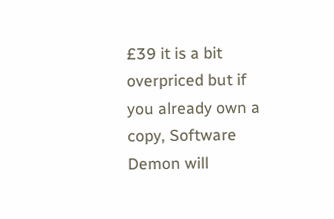£39 it is a bit overpriced but if you already own a copy, Software Demon will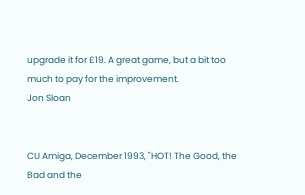upgrade it for £19. A great game, but a bit too much to pay for the improvement.
Jon Sloan


CU Amiga, December 1993, "HOT! The Good, the Bad and the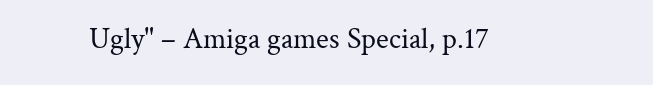Ugly" – Amiga games Special, p.17